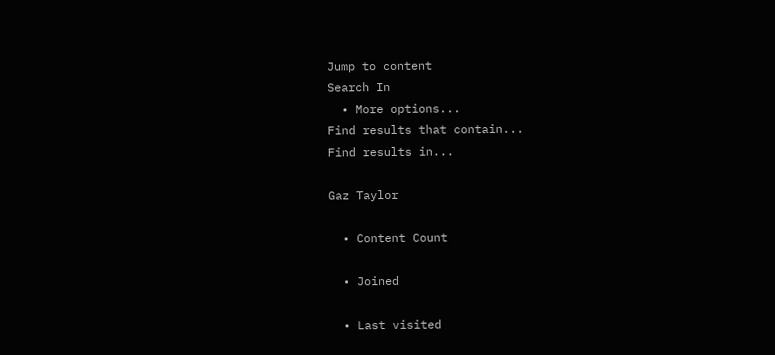Jump to content
Search In
  • More options...
Find results that contain...
Find results in...

Gaz Taylor

  • Content Count

  • Joined

  • Last visited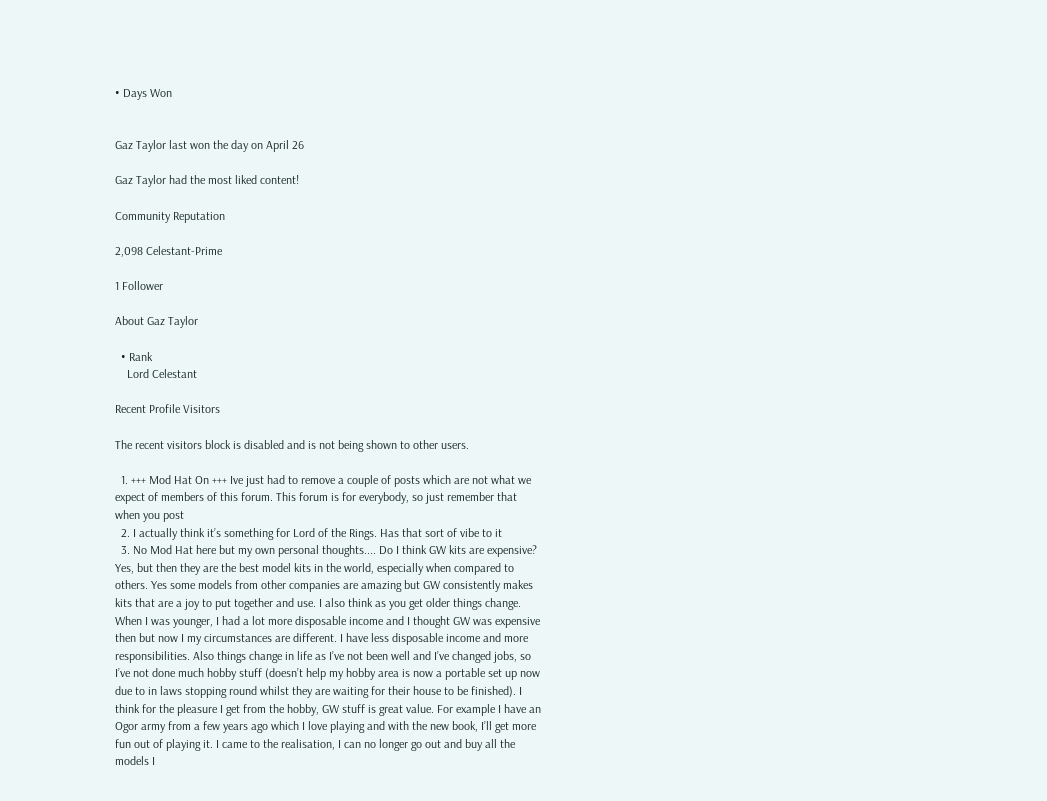• Days Won


Gaz Taylor last won the day on April 26

Gaz Taylor had the most liked content!

Community Reputation

2,098 Celestant-Prime

1 Follower

About Gaz Taylor

  • Rank
    Lord Celestant

Recent Profile Visitors

The recent visitors block is disabled and is not being shown to other users.

  1. +++ Mod Hat On +++ Ive just had to remove a couple of posts which are not what we expect of members of this forum. This forum is for everybody, so just remember that when you post
  2. I actually think it’s something for Lord of the Rings. Has that sort of vibe to it
  3. No Mod Hat here but my own personal thoughts.... Do I think GW kits are expensive? Yes, but then they are the best model kits in the world, especially when compared to others. Yes some models from other companies are amazing but GW consistently makes kits that are a joy to put together and use. I also think as you get older things change. When I was younger, I had a lot more disposable income and I thought GW was expensive then but now I my circumstances are different. I have less disposable income and more responsibilities. Also things change in life as I’ve not been well and I’ve changed jobs, so I’ve not done much hobby stuff (doesn’t help my hobby area is now a portable set up now due to in laws stopping round whilst they are waiting for their house to be finished). I think for the pleasure I get from the hobby, GW stuff is great value. For example I have an Ogor army from a few years ago which I love playing and with the new book, I’ll get more fun out of playing it. I came to the realisation, I can no longer go out and buy all the models I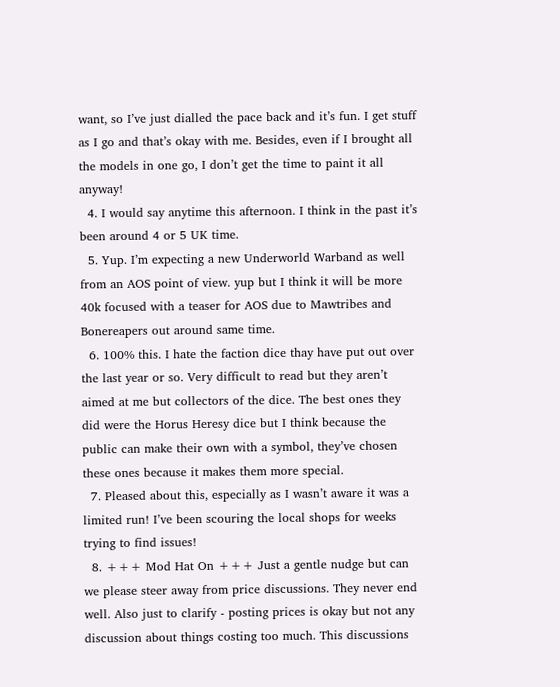want, so I’ve just dialled the pace back and it’s fun. I get stuff as I go and that’s okay with me. Besides, even if I brought all the models in one go, I don’t get the time to paint it all anyway!
  4. I would say anytime this afternoon. I think in the past it’s been around 4 or 5 UK time.
  5. Yup. I’m expecting a new Underworld Warband as well from an AOS point of view. yup but I think it will be more 40k focused with a teaser for AOS due to Mawtribes and Bonereapers out around same time.
  6. 100% this. I hate the faction dice thay have put out over the last year or so. Very difficult to read but they aren’t aimed at me but collectors of the dice. The best ones they did were the Horus Heresy dice but I think because the public can make their own with a symbol, they’ve chosen these ones because it makes them more special.
  7. Pleased about this, especially as I wasn’t aware it was a limited run! I’ve been scouring the local shops for weeks trying to find issues!
  8. +++ Mod Hat On +++ Just a gentle nudge but can we please steer away from price discussions. They never end well. Also just to clarify - posting prices is okay but not any discussion about things costing too much. This discussions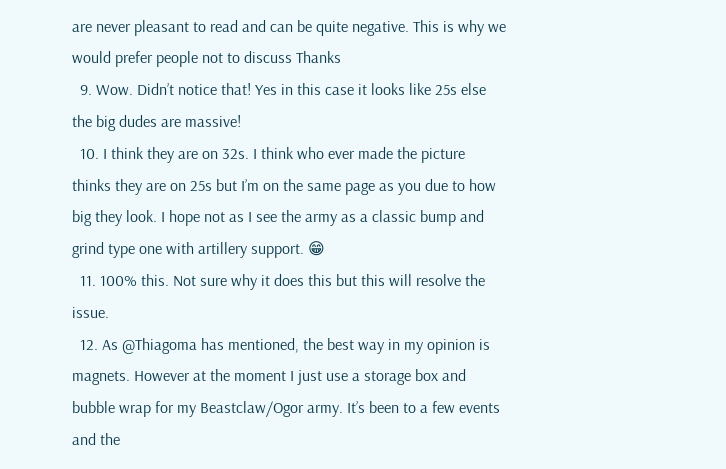are never pleasant to read and can be quite negative. This is why we would prefer people not to discuss Thanks
  9. Wow. Didn’t notice that! Yes in this case it looks like 25s else the big dudes are massive!
  10. I think they are on 32s. I think who ever made the picture thinks they are on 25s but I’m on the same page as you due to how big they look. I hope not as I see the army as a classic bump and grind type one with artillery support. 😁
  11. 100% this. Not sure why it does this but this will resolve the issue.
  12. As @Thiagoma has mentioned, the best way in my opinion is magnets. However at the moment I just use a storage box and bubble wrap for my Beastclaw/Ogor army. It’s been to a few events and the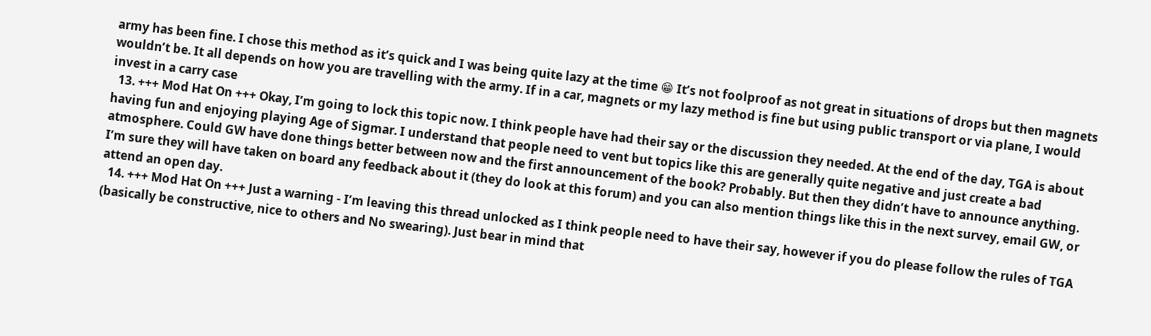army has been fine. I chose this method as it’s quick and I was being quite lazy at the time 😁 It’s not foolproof as not great in situations of drops but then magnets wouldn’t be. It all depends on how you are travelling with the army. If in a car, magnets or my lazy method is fine but using public transport or via plane, I would invest in a carry case
  13. +++ Mod Hat On +++ Okay, I’m going to lock this topic now. I think people have had their say or the discussion they needed. At the end of the day, TGA is about having fun and enjoying playing Age of Sigmar. I understand that people need to vent but topics like this are generally quite negative and just create a bad atmosphere. Could GW have done things better between now and the first announcement of the book? Probably. But then they didn’t have to announce anything. I’m sure they will have taken on board any feedback about it (they do look at this forum) and you can also mention things like this in the next survey, email GW, or attend an open day.
  14. +++ Mod Hat On +++ Just a warning - I’m leaving this thread unlocked as I think people need to have their say, however if you do please follow the rules of TGA (basically be constructive, nice to others and No swearing). Just bear in mind that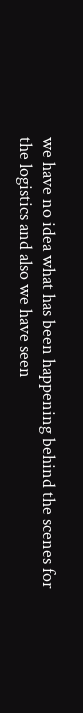we have no idea what has been happening behind the scenes for the logistics and also we have seen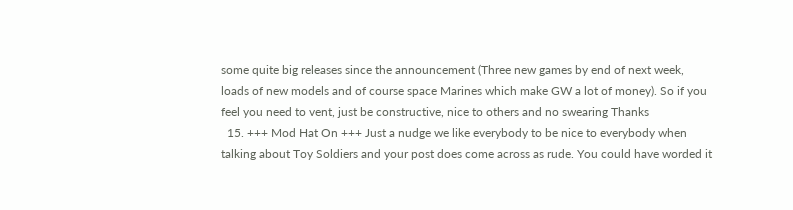some quite big releases since the announcement (Three new games by end of next week, loads of new models and of course space Marines which make GW a lot of money). So if you feel you need to vent, just be constructive, nice to others and no swearing Thanks
  15. +++ Mod Hat On +++ Just a nudge we like everybody to be nice to everybody when talking about Toy Soldiers and your post does come across as rude. You could have worded it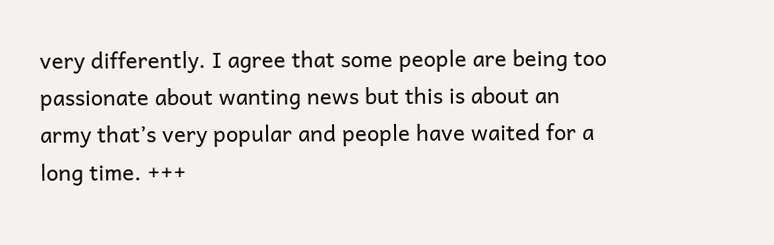very differently. I agree that some people are being too passionate about wanting news but this is about an army that’s very popular and people have waited for a long time. +++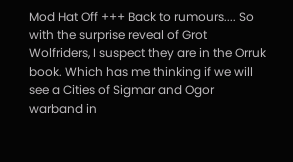Mod Hat Off +++ Back to rumours.... So with the surprise reveal of Grot Wolfriders, I suspect they are in the Orruk book. Which has me thinking if we will see a Cities of Sigmar and Ogor warband in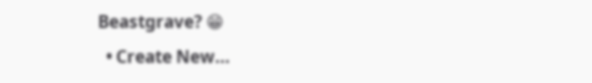Beastgrave? 😁
  • Create New...